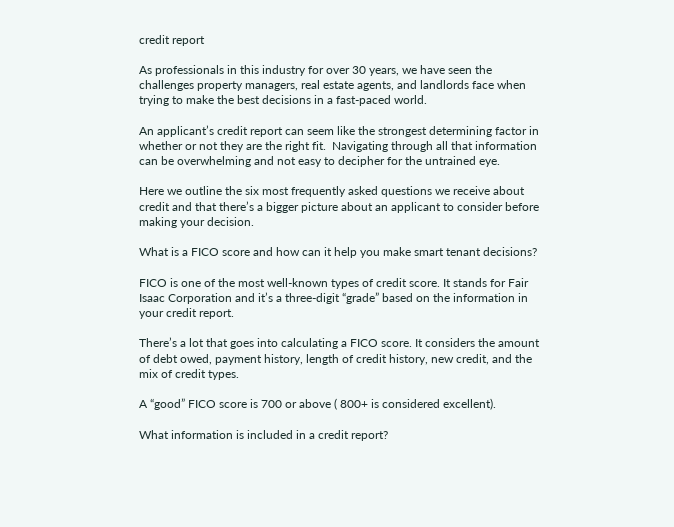credit report

As professionals in this industry for over 30 years, we have seen the challenges property managers, real estate agents, and landlords face when trying to make the best decisions in a fast-paced world.

An applicant’s credit report can seem like the strongest determining factor in whether or not they are the right fit.  Navigating through all that information can be overwhelming and not easy to decipher for the untrained eye.

Here we outline the six most frequently asked questions we receive about credit and that there’s a bigger picture about an applicant to consider before making your decision.

What is a FICO score and how can it help you make smart tenant decisions?

FICO is one of the most well-known types of credit score. It stands for Fair Isaac Corporation and it’s a three-digit “grade” based on the information in your credit report.

There’s a lot that goes into calculating a FICO score. It considers the amount of debt owed, payment history, length of credit history, new credit, and the mix of credit types.

A “good” FICO score is 700 or above ( 800+ is considered excellent).

What information is included in a credit report?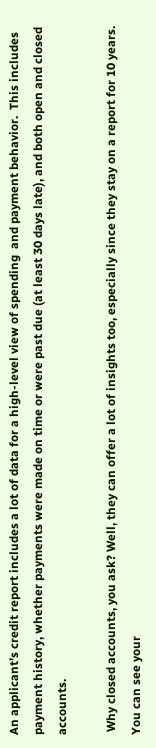An applicant’s credit report includes a lot of data for a high-level view of spending  and payment behavior.  This includes payment history, whether payments were made on time or were past due (at least 30 days late), and both open and closed accounts.

 Why closed accounts, you ask? Well, they can offer a lot of insights too, especially since they stay on a report for 10 years. You can see your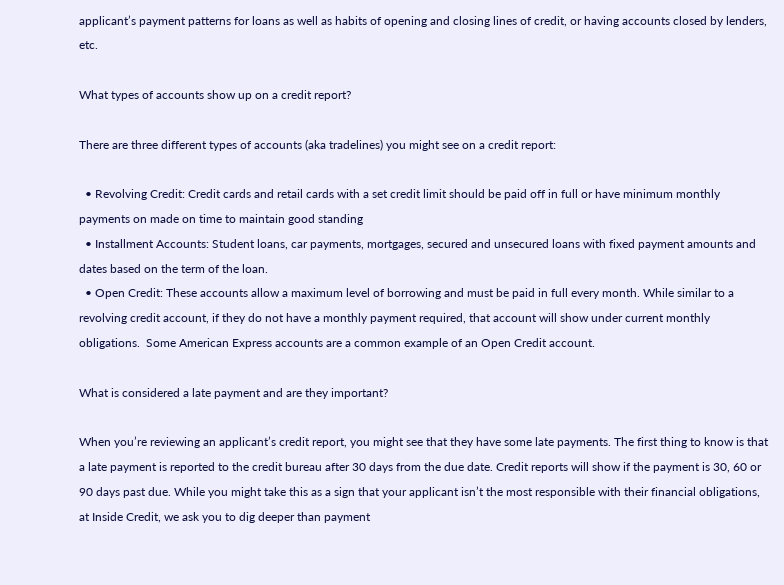applicant’s payment patterns for loans as well as habits of opening and closing lines of credit, or having accounts closed by lenders, etc.

What types of accounts show up on a credit report?

There are three different types of accounts (aka tradelines) you might see on a credit report:

  • Revolving Credit: Credit cards and retail cards with a set credit limit should be paid off in full or have minimum monthly payments on made on time to maintain good standing
  • Installment Accounts: Student loans, car payments, mortgages, secured and unsecured loans with fixed payment amounts and dates based on the term of the loan.
  • Open Credit: These accounts allow a maximum level of borrowing and must be paid in full every month. While similar to a revolving credit account, if they do not have a monthly payment required, that account will show under current monthly obligations.  Some American Express accounts are a common example of an Open Credit account.

What is considered a late payment and are they important?

When you’re reviewing an applicant’s credit report, you might see that they have some late payments. The first thing to know is that a late payment is reported to the credit bureau after 30 days from the due date. Credit reports will show if the payment is 30, 60 or 90 days past due. While you might take this as a sign that your applicant isn’t the most responsible with their financial obligations, at Inside Credit, we ask you to dig deeper than payment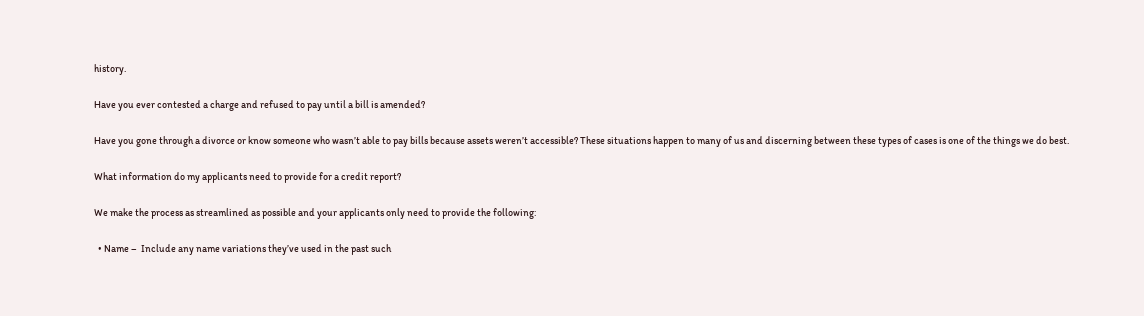history.

Have you ever contested a charge and refused to pay until a bill is amended?

Have you gone through a divorce or know someone who wasn’t able to pay bills because assets weren’t accessible? These situations happen to many of us and discerning between these types of cases is one of the things we do best.

What information do my applicants need to provide for a credit report?

We make the process as streamlined as possible and your applicants only need to provide the following:

  • Name –  Include any name variations they’ve used in the past such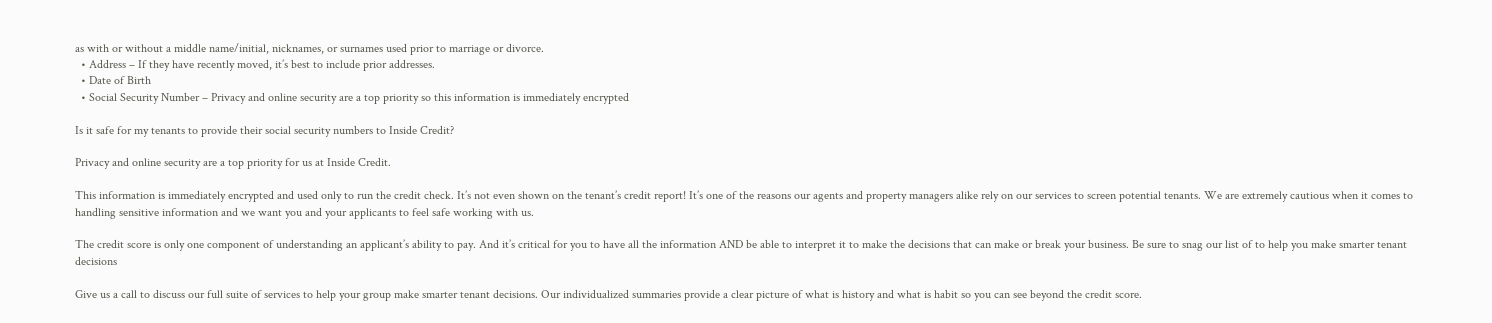as with or without a middle name/initial, nicknames, or surnames used prior to marriage or divorce.
  • Address – If they have recently moved, it’s best to include prior addresses.
  • Date of Birth
  • Social Security Number – Privacy and online security are a top priority so this information is immediately encrypted

Is it safe for my tenants to provide their social security numbers to Inside Credit?

Privacy and online security are a top priority for us at Inside Credit.

This information is immediately encrypted and used only to run the credit check. It’s not even shown on the tenant’s credit report! It’s one of the reasons our agents and property managers alike rely on our services to screen potential tenants. We are extremely cautious when it comes to handling sensitive information and we want you and your applicants to feel safe working with us.

The credit score is only one component of understanding an applicant’s ability to pay. And it’s critical for you to have all the information AND be able to interpret it to make the decisions that can make or break your business. Be sure to snag our list of to help you make smarter tenant decisions

Give us a call to discuss our full suite of services to help your group make smarter tenant decisions. Our individualized summaries provide a clear picture of what is history and what is habit so you can see beyond the credit score.